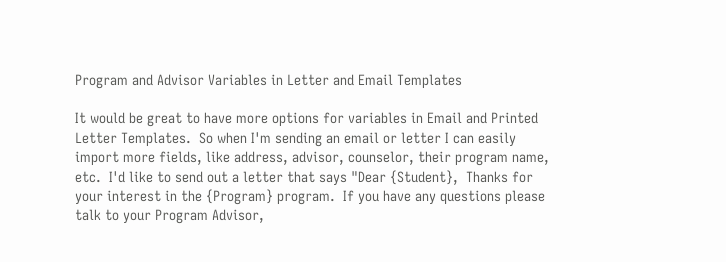Program and Advisor Variables in Letter and Email Templates

It would be great to have more options for variables in Email and Printed Letter Templates.  So when I'm sending an email or letter I can easily import more fields, like address, advisor, counselor, their program name, etc.  I'd like to send out a letter that says "Dear {Student},  Thanks for your interest in the {Program} program.  If you have any questions please talk to your Program Advisor,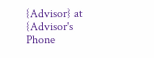{Advisor} at {Advisor's Phone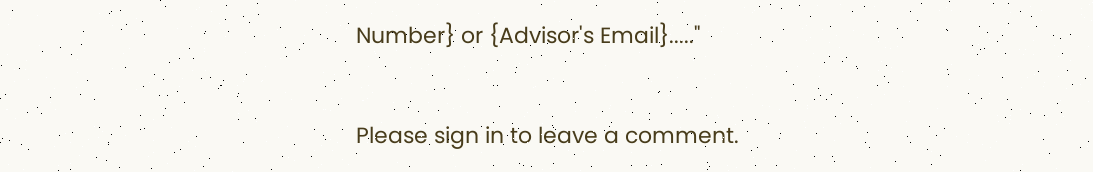Number} or {Advisor's Email}....."


Please sign in to leave a comment.